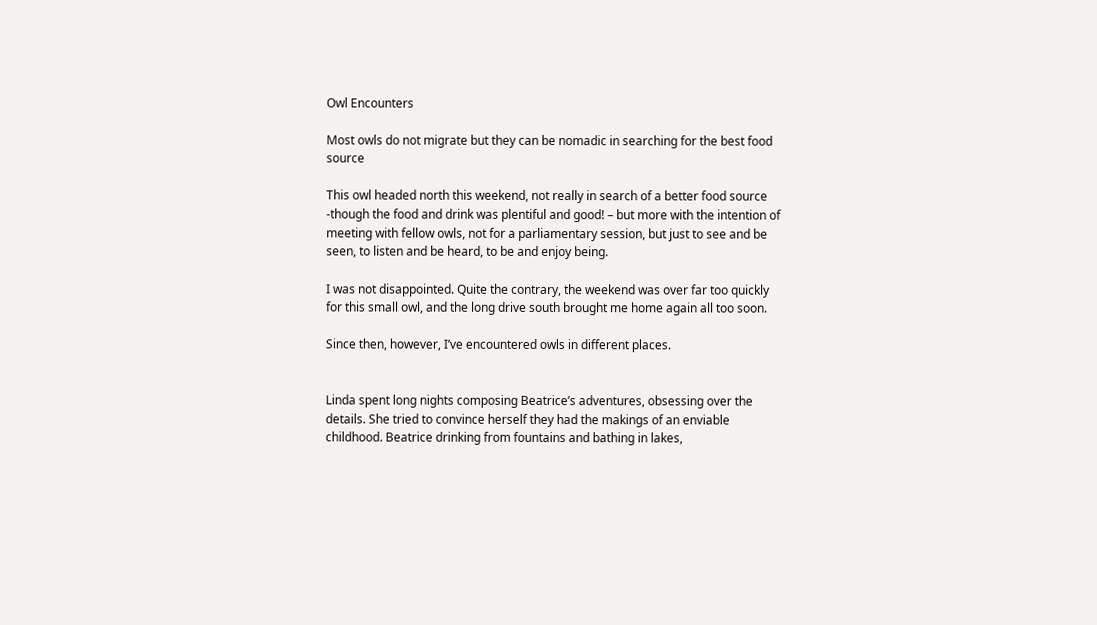Owl Encounters

Most owls do not migrate but they can be nomadic in searching for the best food source

This owl headed north this weekend, not really in search of a better food source -though the food and drink was plentiful and good! – but more with the intention of meeting with fellow owls, not for a parliamentary session, but just to see and be seen, to listen and be heard, to be and enjoy being.

I was not disappointed. Quite the contrary, the weekend was over far too quickly for this small owl, and the long drive south brought me home again all too soon.

Since then, however, I’ve encountered owls in different places.


Linda spent long nights composing Beatrice’s adventures, obsessing over the details. She tried to convince herself they had the makings of an enviable childhood. Beatrice drinking from fountains and bathing in lakes,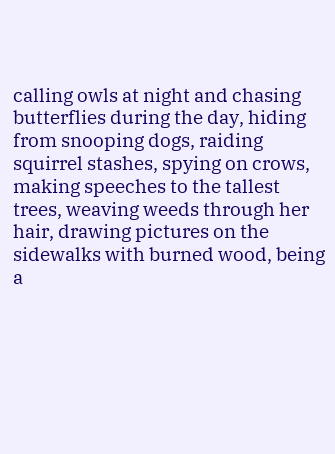calling owls at night and chasing butterflies during the day, hiding from snooping dogs, raiding squirrel stashes, spying on crows, making speeches to the tallest trees, weaving weeds through her hair, drawing pictures on the sidewalks with burned wood, being a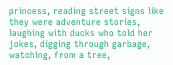princess, reading street signs like they were adventure stories, laughing with ducks who told her jokes, digging through garbage, watching, from a tree,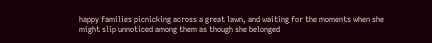happy families picnicking across a great lawn, and waiting for the moments when she might slip unnoticed among them as though she belonged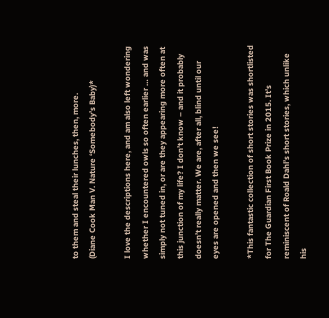to them and steal their lunches, then, more.
(Diane Cook Man V. Nature ‘Somebody’s Baby)*

I love the descriptions here, and am also left wondering whether I encountered owls so often earlier … and was simply not tuned in, or are they appearing more often at this junction of my life? I don’t know – and it probably doesn’t really matter. We are, after all, blind until our eyes are opened and then we see!

*This fantastic collection of short stories was shortlisted for The Guardian First Book Prize in 2015. It’s reminiscent of Roald Dahl’s short stories, which unlike his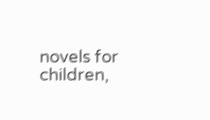novels for children,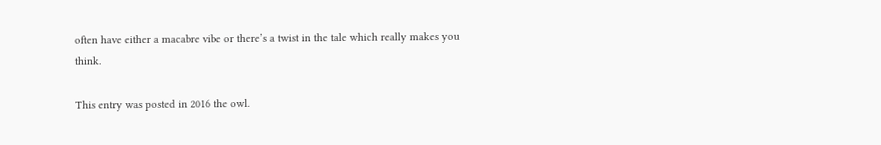often have either a macabre vibe or there’s a twist in the tale which really makes you think.

This entry was posted in 2016 the owl.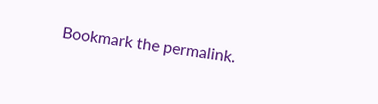Bookmark the permalink.